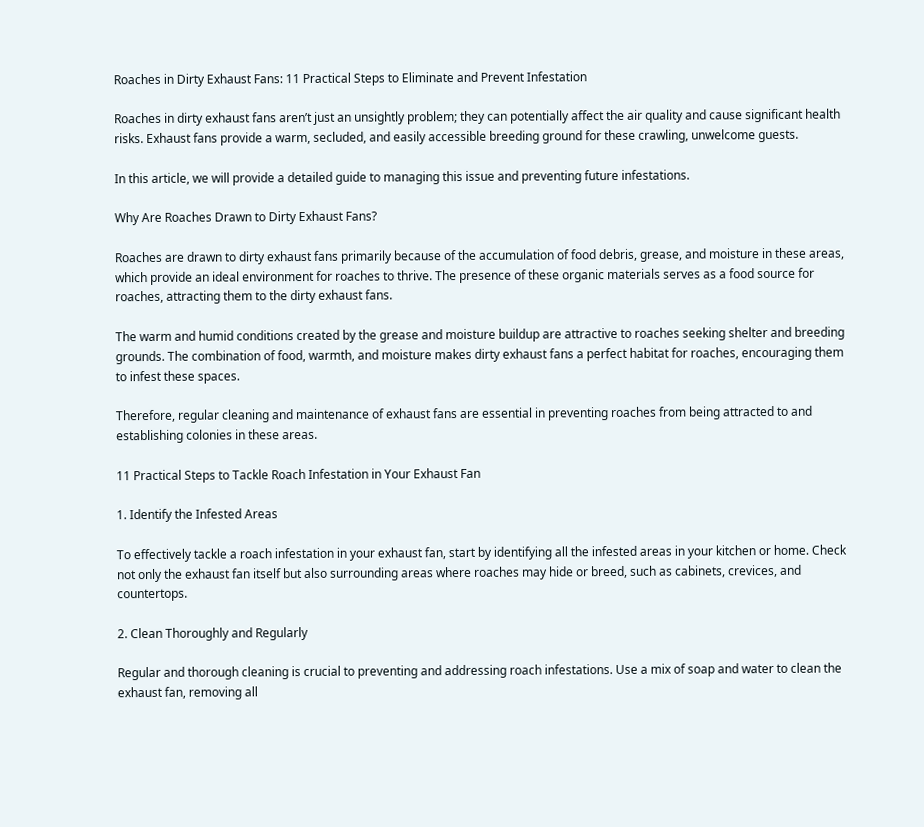Roaches in Dirty Exhaust Fans: 11 Practical Steps to Eliminate and Prevent Infestation

Roaches in dirty exhaust fans aren’t just an unsightly problem; they can potentially affect the air quality and cause significant health risks. Exhaust fans provide a warm, secluded, and easily accessible breeding ground for these crawling, unwelcome guests.

In this article, we will provide a detailed guide to managing this issue and preventing future infestations.

Why Are Roaches Drawn to Dirty Exhaust Fans?

Roaches are drawn to dirty exhaust fans primarily because of the accumulation of food debris, grease, and moisture in these areas, which provide an ideal environment for roaches to thrive. The presence of these organic materials serves as a food source for roaches, attracting them to the dirty exhaust fans.

The warm and humid conditions created by the grease and moisture buildup are attractive to roaches seeking shelter and breeding grounds. The combination of food, warmth, and moisture makes dirty exhaust fans a perfect habitat for roaches, encouraging them to infest these spaces.

Therefore, regular cleaning and maintenance of exhaust fans are essential in preventing roaches from being attracted to and establishing colonies in these areas.

11 Practical Steps to Tackle Roach Infestation in Your Exhaust Fan

1. Identify the Infested Areas

To effectively tackle a roach infestation in your exhaust fan, start by identifying all the infested areas in your kitchen or home. Check not only the exhaust fan itself but also surrounding areas where roaches may hide or breed, such as cabinets, crevices, and countertops.

2. Clean Thoroughly and Regularly

Regular and thorough cleaning is crucial to preventing and addressing roach infestations. Use a mix of soap and water to clean the exhaust fan, removing all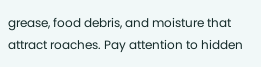grease, food debris, and moisture that attract roaches. Pay attention to hidden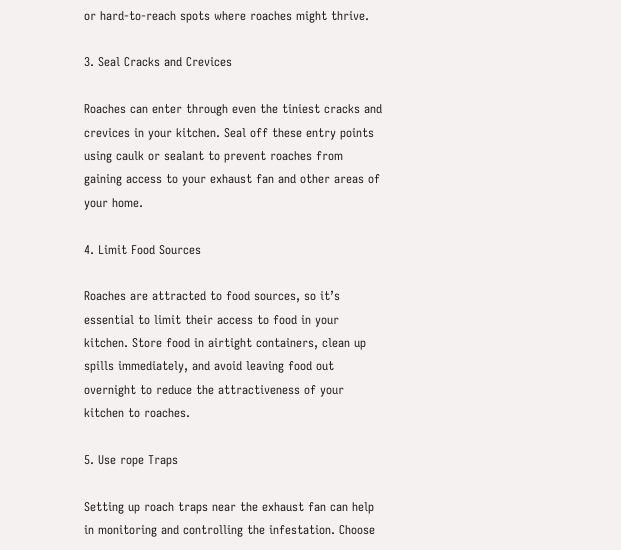or hard-to-reach spots where roaches might thrive.

3. Seal Cracks and Crevices

Roaches can enter through even the tiniest cracks and crevices in your kitchen. Seal off these entry points using caulk or sealant to prevent roaches from gaining access to your exhaust fan and other areas of your home.

4. Limit Food Sources

Roaches are attracted to food sources, so it’s essential to limit their access to food in your kitchen. Store food in airtight containers, clean up spills immediately, and avoid leaving food out overnight to reduce the attractiveness of your kitchen to roaches.

5. Use rope Traps

Setting up roach traps near the exhaust fan can help in monitoring and controlling the infestation. Choose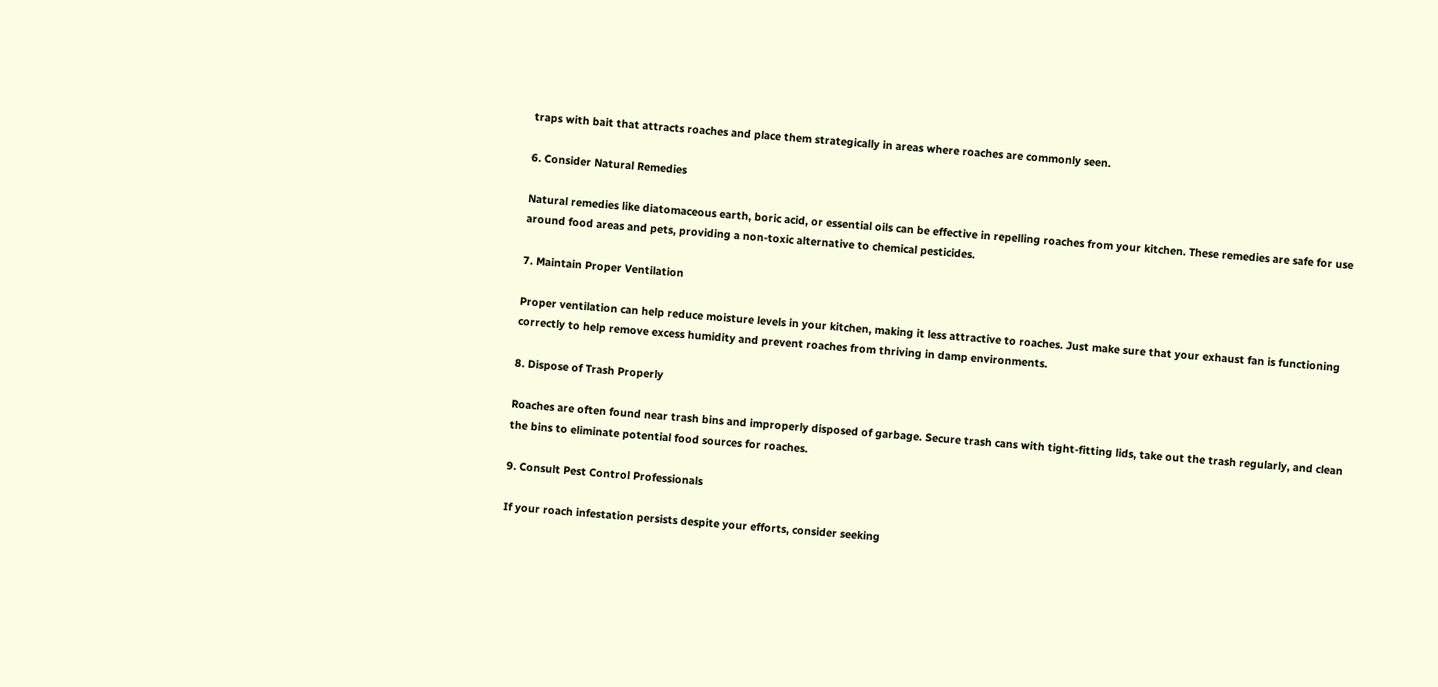traps with bait that attracts roaches and place them strategically in areas where roaches are commonly seen.

6. Consider Natural Remedies

Natural remedies like diatomaceous earth, boric acid, or essential oils can be effective in repelling roaches from your kitchen. These remedies are safe for use around food areas and pets, providing a non-toxic alternative to chemical pesticides.

7. Maintain Proper Ventilation

Proper ventilation can help reduce moisture levels in your kitchen, making it less attractive to roaches. Just make sure that your exhaust fan is functioning correctly to help remove excess humidity and prevent roaches from thriving in damp environments.

8. Dispose of Trash Properly

Roaches are often found near trash bins and improperly disposed of garbage. Secure trash cans with tight-fitting lids, take out the trash regularly, and clean the bins to eliminate potential food sources for roaches.

9. Consult Pest Control Professionals

If your roach infestation persists despite your efforts, consider seeking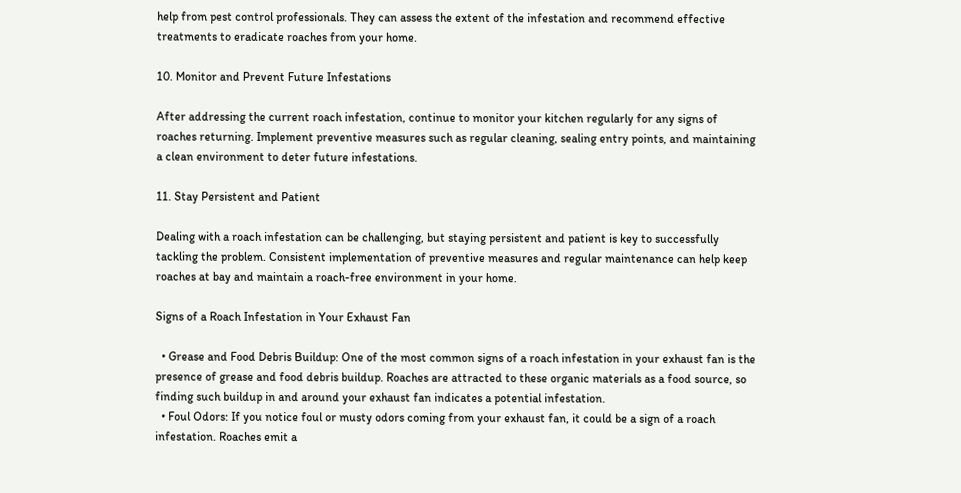help from pest control professionals. They can assess the extent of the infestation and recommend effective treatments to eradicate roaches from your home.

10. Monitor and Prevent Future Infestations

After addressing the current roach infestation, continue to monitor your kitchen regularly for any signs of roaches returning. Implement preventive measures such as regular cleaning, sealing entry points, and maintaining a clean environment to deter future infestations.

11. Stay Persistent and Patient

Dealing with a roach infestation can be challenging, but staying persistent and patient is key to successfully tackling the problem. Consistent implementation of preventive measures and regular maintenance can help keep roaches at bay and maintain a roach-free environment in your home.

Signs of a Roach Infestation in Your Exhaust Fan

  • Grease and Food Debris Buildup: One of the most common signs of a roach infestation in your exhaust fan is the presence of grease and food debris buildup. Roaches are attracted to these organic materials as a food source, so finding such buildup in and around your exhaust fan indicates a potential infestation.
  • Foul Odors: If you notice foul or musty odors coming from your exhaust fan, it could be a sign of a roach infestation. Roaches emit a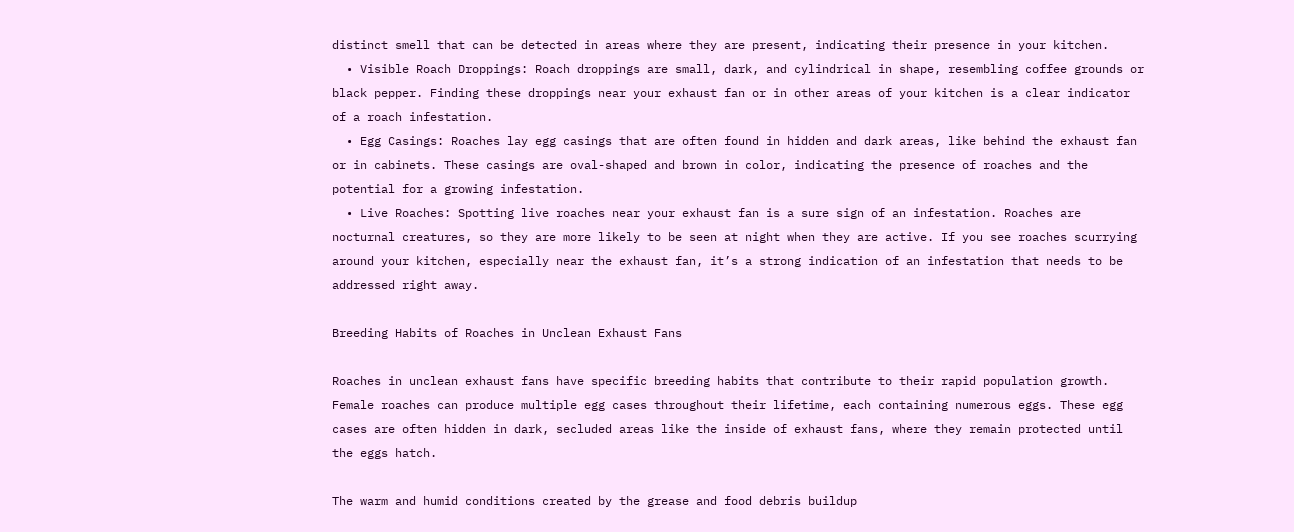distinct smell that can be detected in areas where they are present, indicating their presence in your kitchen.
  • Visible Roach Droppings: Roach droppings are small, dark, and cylindrical in shape, resembling coffee grounds or black pepper. Finding these droppings near your exhaust fan or in other areas of your kitchen is a clear indicator of a roach infestation.
  • Egg Casings: Roaches lay egg casings that are often found in hidden and dark areas, like behind the exhaust fan or in cabinets. These casings are oval-shaped and brown in color, indicating the presence of roaches and the potential for a growing infestation.
  • Live Roaches: Spotting live roaches near your exhaust fan is a sure sign of an infestation. Roaches are nocturnal creatures, so they are more likely to be seen at night when they are active. If you see roaches scurrying around your kitchen, especially near the exhaust fan, it’s a strong indication of an infestation that needs to be addressed right away.

Breeding Habits of Roaches in Unclean Exhaust Fans

Roaches in unclean exhaust fans have specific breeding habits that contribute to their rapid population growth. Female roaches can produce multiple egg cases throughout their lifetime, each containing numerous eggs. These egg cases are often hidden in dark, secluded areas like the inside of exhaust fans, where they remain protected until the eggs hatch.

The warm and humid conditions created by the grease and food debris buildup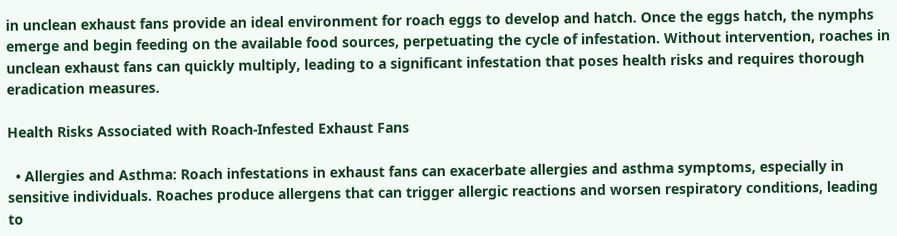in unclean exhaust fans provide an ideal environment for roach eggs to develop and hatch. Once the eggs hatch, the nymphs emerge and begin feeding on the available food sources, perpetuating the cycle of infestation. Without intervention, roaches in unclean exhaust fans can quickly multiply, leading to a significant infestation that poses health risks and requires thorough eradication measures.

Health Risks Associated with Roach-Infested Exhaust Fans

  • Allergies and Asthma: Roach infestations in exhaust fans can exacerbate allergies and asthma symptoms, especially in sensitive individuals. Roaches produce allergens that can trigger allergic reactions and worsen respiratory conditions, leading to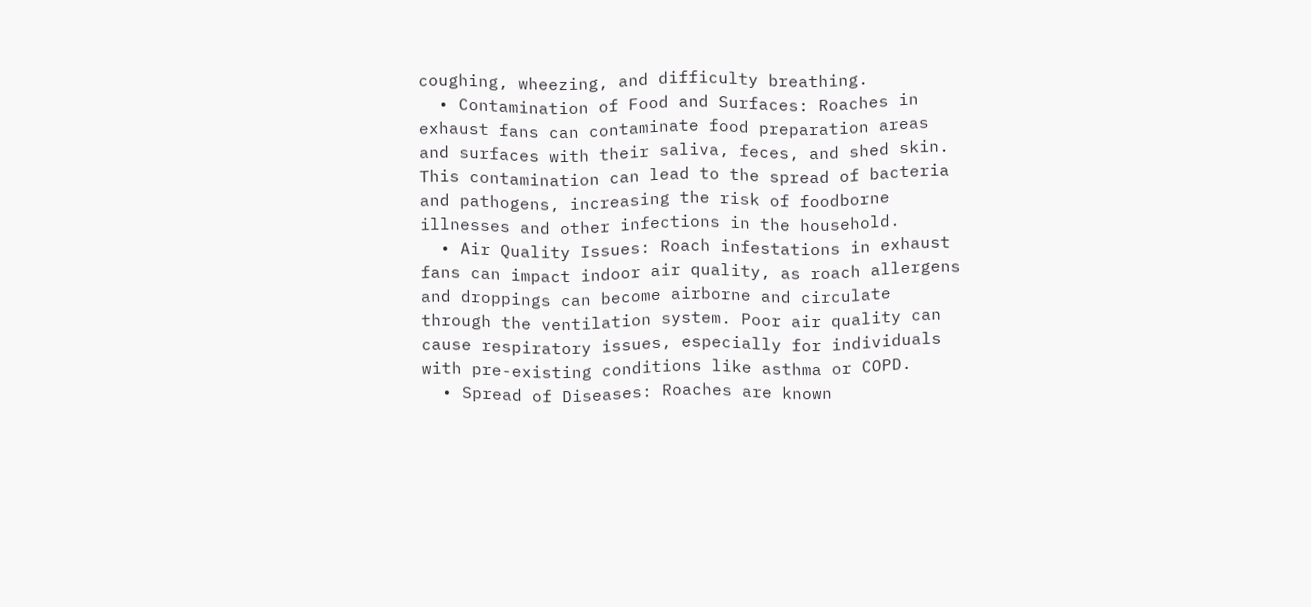coughing, wheezing, and difficulty breathing.
  • Contamination of Food and Surfaces: Roaches in exhaust fans can contaminate food preparation areas and surfaces with their saliva, feces, and shed skin. This contamination can lead to the spread of bacteria and pathogens, increasing the risk of foodborne illnesses and other infections in the household.
  • Air Quality Issues: Roach infestations in exhaust fans can impact indoor air quality, as roach allergens and droppings can become airborne and circulate through the ventilation system. Poor air quality can cause respiratory issues, especially for individuals with pre-existing conditions like asthma or COPD.
  • Spread of Diseases: Roaches are known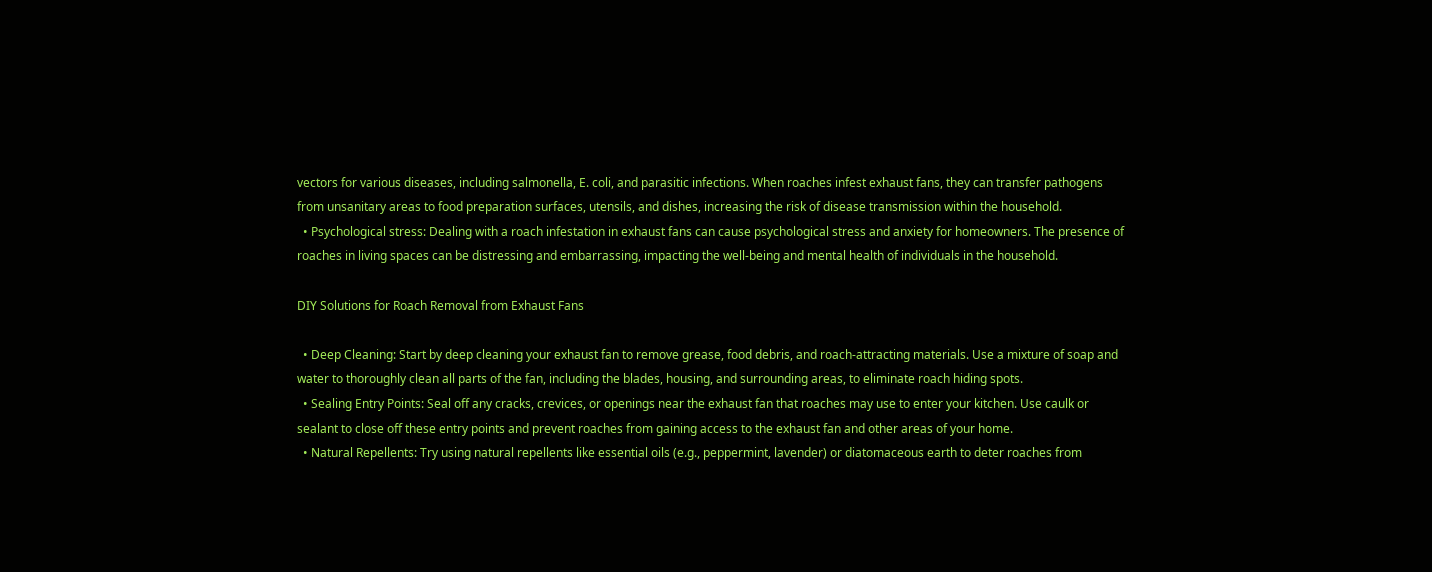vectors for various diseases, including salmonella, E. coli, and parasitic infections. When roaches infest exhaust fans, they can transfer pathogens from unsanitary areas to food preparation surfaces, utensils, and dishes, increasing the risk of disease transmission within the household.
  • Psychological stress: Dealing with a roach infestation in exhaust fans can cause psychological stress and anxiety for homeowners. The presence of roaches in living spaces can be distressing and embarrassing, impacting the well-being and mental health of individuals in the household.

DIY Solutions for Roach Removal from Exhaust Fans

  • Deep Cleaning: Start by deep cleaning your exhaust fan to remove grease, food debris, and roach-attracting materials. Use a mixture of soap and water to thoroughly clean all parts of the fan, including the blades, housing, and surrounding areas, to eliminate roach hiding spots.
  • Sealing Entry Points: Seal off any cracks, crevices, or openings near the exhaust fan that roaches may use to enter your kitchen. Use caulk or sealant to close off these entry points and prevent roaches from gaining access to the exhaust fan and other areas of your home.
  • Natural Repellents: Try using natural repellents like essential oils (e.g., peppermint, lavender) or diatomaceous earth to deter roaches from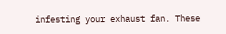infesting your exhaust fan. These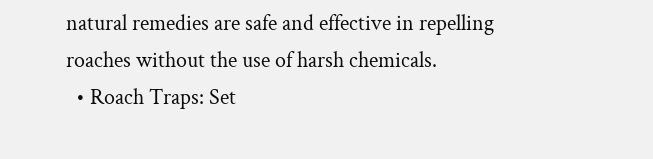natural remedies are safe and effective in repelling roaches without the use of harsh chemicals.
  • Roach Traps: Set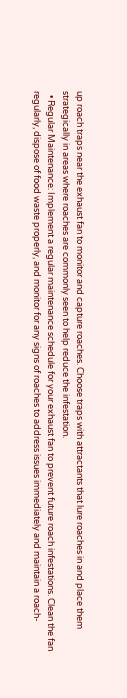up roach traps near the exhaust fan to monitor and capture roaches. Choose traps with attractants that lure roaches in and place them strategically in areas where roaches are commonly seen to help reduce the infestation.
  • Regular Maintenance: Implement a regular maintenance schedule for your exhaust fan to prevent future roach infestations. Clean the fan regularly, dispose of food waste properly, and monitor for any signs of roaches to address issues immediately and maintain a roach-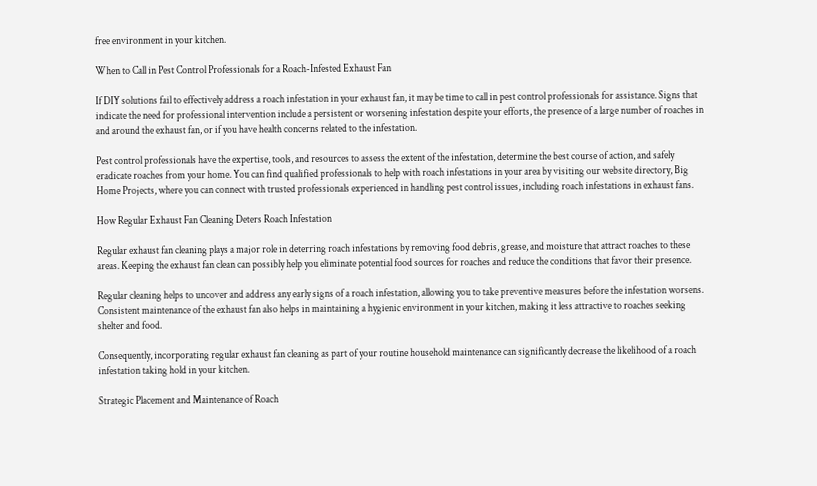free environment in your kitchen.

When to Call in Pest Control Professionals for a Roach-Infested Exhaust Fan

If DIY solutions fail to effectively address a roach infestation in your exhaust fan, it may be time to call in pest control professionals for assistance. Signs that indicate the need for professional intervention include a persistent or worsening infestation despite your efforts, the presence of a large number of roaches in and around the exhaust fan, or if you have health concerns related to the infestation.

Pest control professionals have the expertise, tools, and resources to assess the extent of the infestation, determine the best course of action, and safely eradicate roaches from your home. You can find qualified professionals to help with roach infestations in your area by visiting our website directory, Big Home Projects, where you can connect with trusted professionals experienced in handling pest control issues, including roach infestations in exhaust fans.

How Regular Exhaust Fan Cleaning Deters Roach Infestation

Regular exhaust fan cleaning plays a major role in deterring roach infestations by removing food debris, grease, and moisture that attract roaches to these areas. Keeping the exhaust fan clean can possibly help you eliminate potential food sources for roaches and reduce the conditions that favor their presence.

Regular cleaning helps to uncover and address any early signs of a roach infestation, allowing you to take preventive measures before the infestation worsens. Consistent maintenance of the exhaust fan also helps in maintaining a hygienic environment in your kitchen, making it less attractive to roaches seeking shelter and food.

Consequently, incorporating regular exhaust fan cleaning as part of your routine household maintenance can significantly decrease the likelihood of a roach infestation taking hold in your kitchen.

Strategic Placement and Maintenance of Roach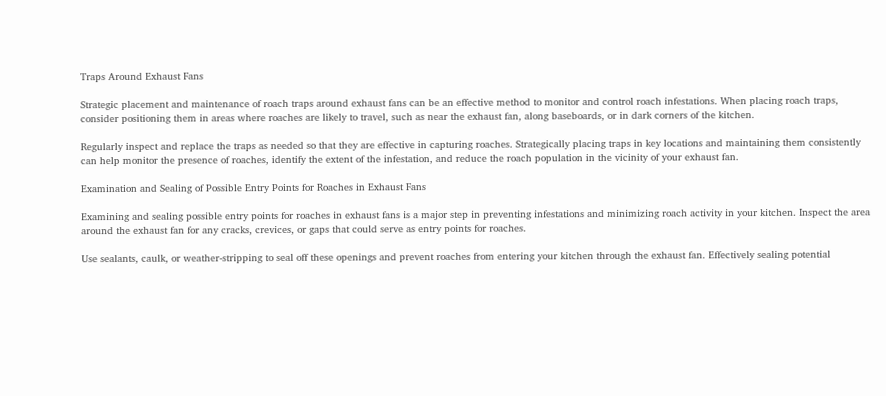Traps Around Exhaust Fans

Strategic placement and maintenance of roach traps around exhaust fans can be an effective method to monitor and control roach infestations. When placing roach traps, consider positioning them in areas where roaches are likely to travel, such as near the exhaust fan, along baseboards, or in dark corners of the kitchen.

Regularly inspect and replace the traps as needed so that they are effective in capturing roaches. Strategically placing traps in key locations and maintaining them consistently can help monitor the presence of roaches, identify the extent of the infestation, and reduce the roach population in the vicinity of your exhaust fan.

Examination and Sealing of Possible Entry Points for Roaches in Exhaust Fans

Examining and sealing possible entry points for roaches in exhaust fans is a major step in preventing infestations and minimizing roach activity in your kitchen. Inspect the area around the exhaust fan for any cracks, crevices, or gaps that could serve as entry points for roaches.

Use sealants, caulk, or weather-stripping to seal off these openings and prevent roaches from entering your kitchen through the exhaust fan. Effectively sealing potential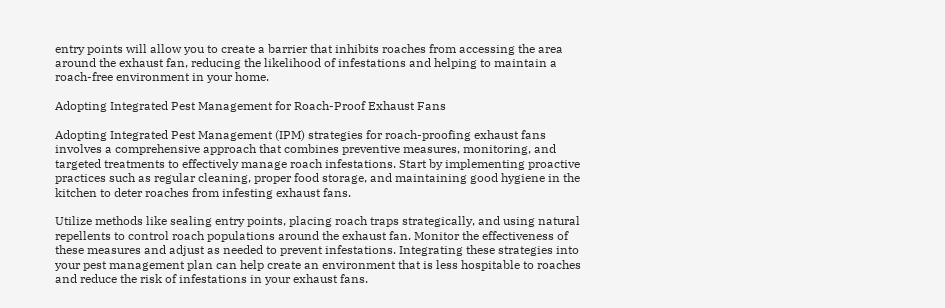entry points will allow you to create a barrier that inhibits roaches from accessing the area around the exhaust fan, reducing the likelihood of infestations and helping to maintain a roach-free environment in your home.

Adopting Integrated Pest Management for Roach-Proof Exhaust Fans

Adopting Integrated Pest Management (IPM) strategies for roach-proofing exhaust fans involves a comprehensive approach that combines preventive measures, monitoring, and targeted treatments to effectively manage roach infestations. Start by implementing proactive practices such as regular cleaning, proper food storage, and maintaining good hygiene in the kitchen to deter roaches from infesting exhaust fans.

Utilize methods like sealing entry points, placing roach traps strategically, and using natural repellents to control roach populations around the exhaust fan. Monitor the effectiveness of these measures and adjust as needed to prevent infestations. Integrating these strategies into your pest management plan can help create an environment that is less hospitable to roaches and reduce the risk of infestations in your exhaust fans.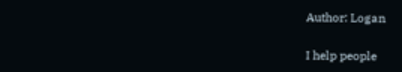Author: Logan

I help people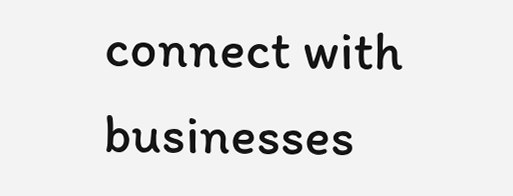connect with businesses